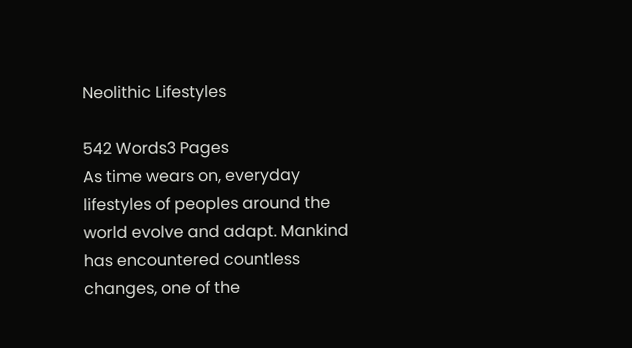Neolithic Lifestyles

542 Words3 Pages
As time wears on, everyday lifestyles of peoples around the world evolve and adapt. Mankind has encountered countless changes, one of the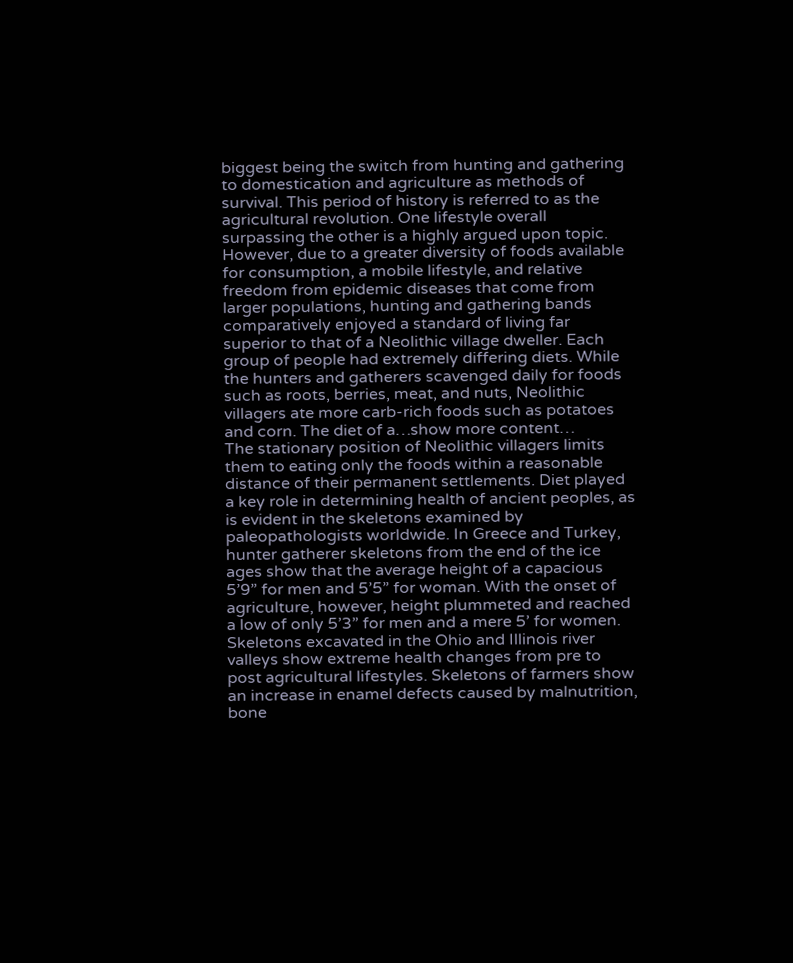biggest being the switch from hunting and gathering to domestication and agriculture as methods of survival. This period of history is referred to as the agricultural revolution. One lifestyle overall surpassing the other is a highly argued upon topic. However, due to a greater diversity of foods available for consumption, a mobile lifestyle, and relative freedom from epidemic diseases that come from larger populations, hunting and gathering bands comparatively enjoyed a standard of living far superior to that of a Neolithic village dweller. Each group of people had extremely differing diets. While the hunters and gatherers scavenged daily for foods such as roots, berries, meat, and nuts, Neolithic villagers ate more carb-rich foods such as potatoes and corn. The diet of a…show more content…
The stationary position of Neolithic villagers limits them to eating only the foods within a reasonable distance of their permanent settlements. Diet played a key role in determining health of ancient peoples, as is evident in the skeletons examined by paleopathologists worldwide. In Greece and Turkey, hunter gatherer skeletons from the end of the ice ages show that the average height of a capacious 5’9” for men and 5’5” for woman. With the onset of agriculture, however, height plummeted and reached a low of only 5’3” for men and a mere 5’ for women. Skeletons excavated in the Ohio and Illinois river valleys show extreme health changes from pre to post agricultural lifestyles. Skeletons of farmers show an increase in enamel defects caused by malnutrition, bone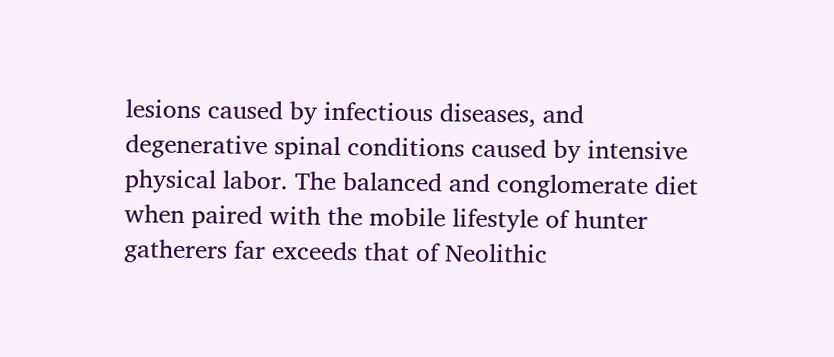lesions caused by infectious diseases, and degenerative spinal conditions caused by intensive physical labor. The balanced and conglomerate diet when paired with the mobile lifestyle of hunter gatherers far exceeds that of Neolithic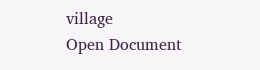village
Open Document